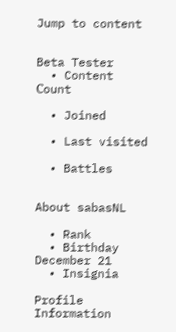Jump to content


Beta Tester
  • Content Сount

  • Joined

  • Last visited

  • Battles


About sabasNL

  • Rank
  • Birthday December 21
  • Insignia

Profile Information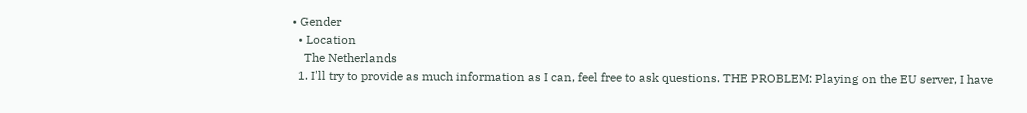• Gender
  • Location
    The Netherlands
  1. I'll try to provide as much information as I can, feel free to ask questions. THE PROBLEM: Playing on the EU server, I have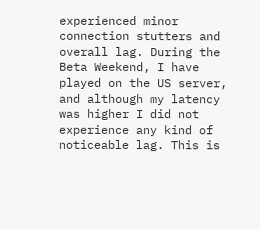experienced minor connection stutters and overall lag. During the Beta Weekend, I have played on the US server, and although my latency was higher I did not experience any kind of noticeable lag. This is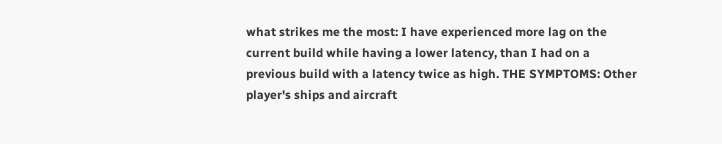what strikes me the most: I have experienced more lag on the current build while having a lower latency, than I had on a previous build with a latency twice as high. THE SYMPTOMS: Other player's ships and aircraft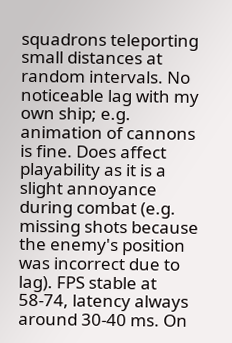squadrons teleporting small distances at random intervals. No noticeable lag with my own ship; e.g. animation of cannons is fine. Does affect playability as it is a slight annoyance during combat (e.g. missing shots because the enemy's position was incorrect due to lag). FPS stable at 58-74, latency always around 30-40 ms. On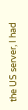the US server, I had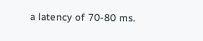a latency of 70-80 ms.